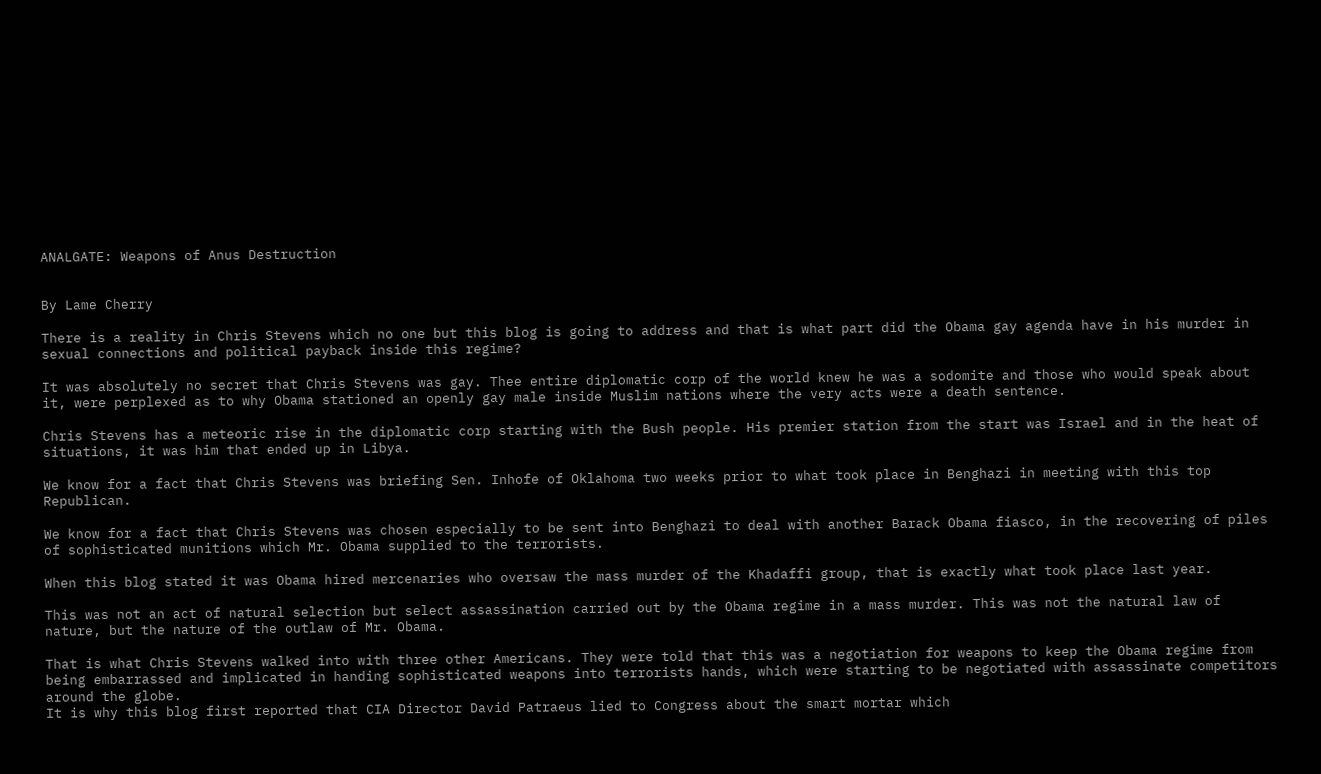ANALGATE: Weapons of Anus Destruction


By Lame Cherry

There is a reality in Chris Stevens which no one but this blog is going to address and that is what part did the Obama gay agenda have in his murder in sexual connections and political payback inside this regime?

It was absolutely no secret that Chris Stevens was gay. Thee entire diplomatic corp of the world knew he was a sodomite and those who would speak about it, were perplexed as to why Obama stationed an openly gay male inside Muslim nations where the very acts were a death sentence.

Chris Stevens has a meteoric rise in the diplomatic corp starting with the Bush people. His premier station from the start was Israel and in the heat of situations, it was him that ended up in Libya.

We know for a fact that Chris Stevens was briefing Sen. Inhofe of Oklahoma two weeks prior to what took place in Benghazi in meeting with this top Republican.

We know for a fact that Chris Stevens was chosen especially to be sent into Benghazi to deal with another Barack Obama fiasco, in the recovering of piles of sophisticated munitions which Mr. Obama supplied to the terrorists.

When this blog stated it was Obama hired mercenaries who oversaw the mass murder of the Khadaffi group, that is exactly what took place last year.

This was not an act of natural selection but select assassination carried out by the Obama regime in a mass murder. This was not the natural law of nature, but the nature of the outlaw of Mr. Obama.

That is what Chris Stevens walked into with three other Americans. They were told that this was a negotiation for weapons to keep the Obama regime from being embarrassed and implicated in handing sophisticated weapons into terrorists hands, which were starting to be negotiated with assassinate competitors around the globe.
It is why this blog first reported that CIA Director David Patraeus lied to Congress about the smart mortar which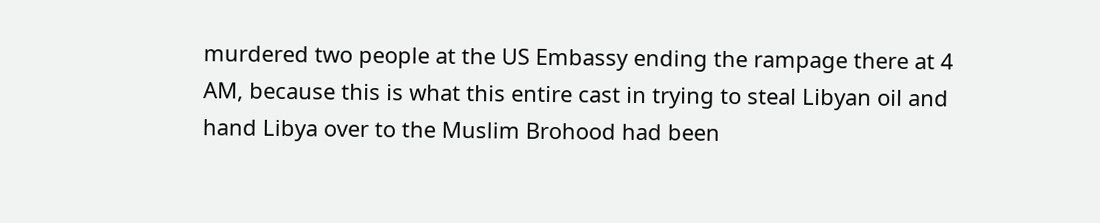murdered two people at the US Embassy ending the rampage there at 4 AM, because this is what this entire cast in trying to steal Libyan oil and hand Libya over to the Muslim Brohood had been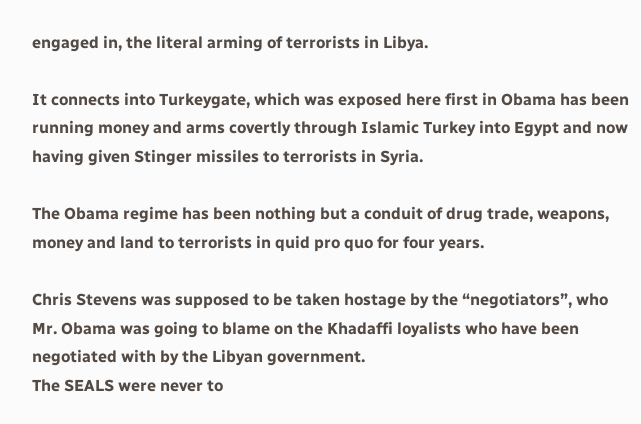engaged in, the literal arming of terrorists in Libya.

It connects into Turkeygate, which was exposed here first in Obama has been running money and arms covertly through Islamic Turkey into Egypt and now having given Stinger missiles to terrorists in Syria.

The Obama regime has been nothing but a conduit of drug trade, weapons, money and land to terrorists in quid pro quo for four years.

Chris Stevens was supposed to be taken hostage by the “negotiators”, who Mr. Obama was going to blame on the Khadaffi loyalists who have been negotiated with by the Libyan government.
The SEALS were never to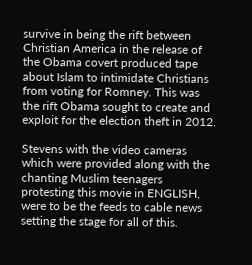survive in being the rift between Christian America in the release of the Obama covert produced tape about Islam to intimidate Christians from voting for Romney. This was the rift Obama sought to create and exploit for the election theft in 2012.

Stevens with the video cameras which were provided along with the chanting Muslim teenagers protesting this movie in ENGLISH, were to be the feeds to cable news setting the stage for all of this.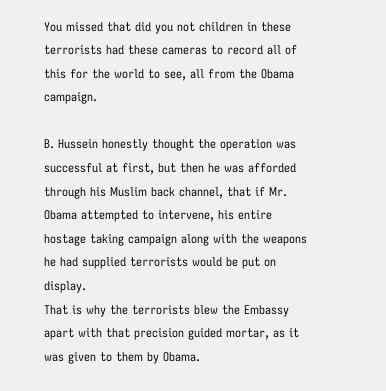You missed that did you not children in these terrorists had these cameras to record all of this for the world to see, all from the Obama campaign.

B. Hussein honestly thought the operation was successful at first, but then he was afforded through his Muslim back channel, that if Mr. Obama attempted to intervene, his entire hostage taking campaign along with the weapons he had supplied terrorists would be put on display.
That is why the terrorists blew the Embassy apart with that precision guided mortar, as it was given to them by Obama.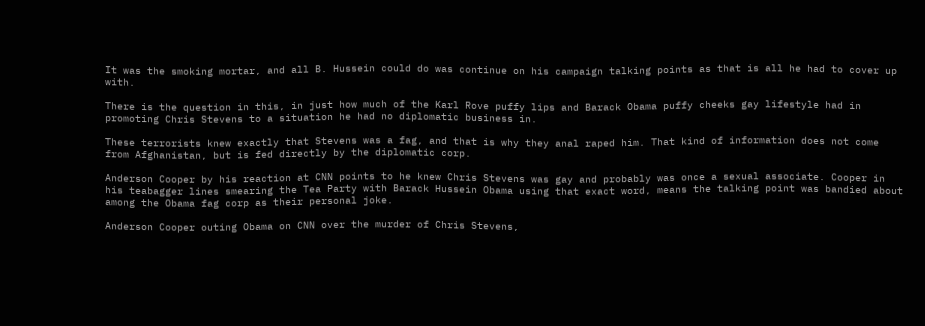It was the smoking mortar, and all B. Hussein could do was continue on his campaign talking points as that is all he had to cover up with.

There is the question in this, in just how much of the Karl Rove puffy lips and Barack Obama puffy cheeks gay lifestyle had in promoting Chris Stevens to a situation he had no diplomatic business in.

These terrorists knew exactly that Stevens was a fag, and that is why they anal raped him. That kind of information does not come from Afghanistan, but is fed directly by the diplomatic corp.

Anderson Cooper by his reaction at CNN points to he knew Chris Stevens was gay and probably was once a sexual associate. Cooper in his teabagger lines smearing the Tea Party with Barack Hussein Obama using that exact word, means the talking point was bandied about among the Obama fag corp as their personal joke.

Anderson Cooper outing Obama on CNN over the murder of Chris Stevens,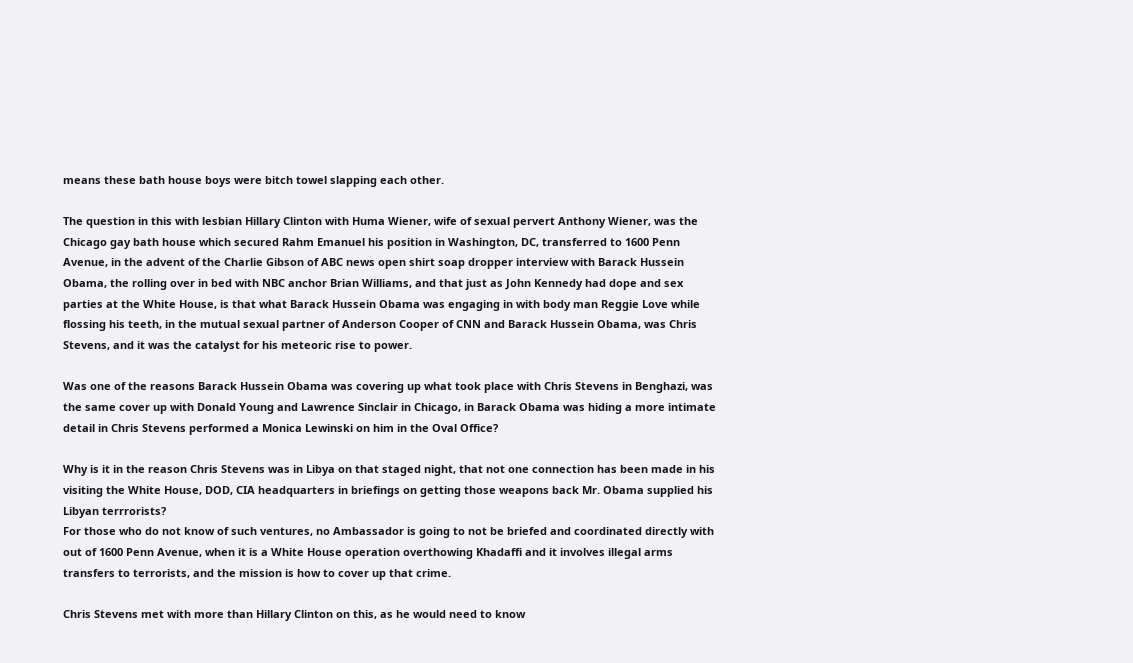means these bath house boys were bitch towel slapping each other.

The question in this with lesbian Hillary Clinton with Huma Wiener, wife of sexual pervert Anthony Wiener, was the Chicago gay bath house which secured Rahm Emanuel his position in Washington, DC, transferred to 1600 Penn Avenue, in the advent of the Charlie Gibson of ABC news open shirt soap dropper interview with Barack Hussein Obama, the rolling over in bed with NBC anchor Brian Williams, and that just as John Kennedy had dope and sex parties at the White House, is that what Barack Hussein Obama was engaging in with body man Reggie Love while flossing his teeth, in the mutual sexual partner of Anderson Cooper of CNN and Barack Hussein Obama, was Chris Stevens, and it was the catalyst for his meteoric rise to power.

Was one of the reasons Barack Hussein Obama was covering up what took place with Chris Stevens in Benghazi, was the same cover up with Donald Young and Lawrence Sinclair in Chicago, in Barack Obama was hiding a more intimate detail in Chris Stevens performed a Monica Lewinski on him in the Oval Office?

Why is it in the reason Chris Stevens was in Libya on that staged night, that not one connection has been made in his visiting the White House, DOD, CIA headquarters in briefings on getting those weapons back Mr. Obama supplied his Libyan terrrorists?
For those who do not know of such ventures, no Ambassador is going to not be briefed and coordinated directly with out of 1600 Penn Avenue, when it is a White House operation overthowing Khadaffi and it involves illegal arms transfers to terrorists, and the mission is how to cover up that crime.

Chris Stevens met with more than Hillary Clinton on this, as he would need to know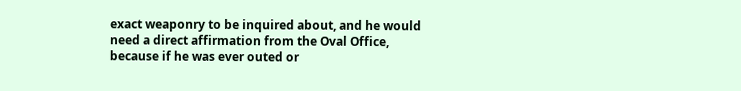exact weaponry to be inquired about, and he would need a direct affirmation from the Oval Office, because if he was ever outed or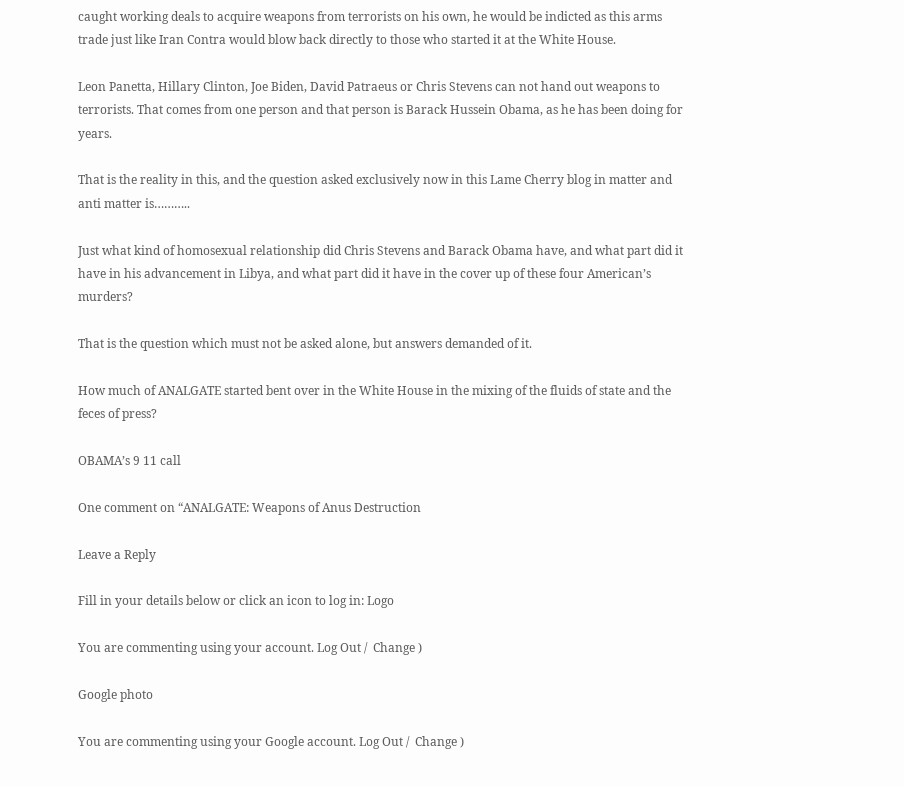caught working deals to acquire weapons from terrorists on his own, he would be indicted as this arms trade just like Iran Contra would blow back directly to those who started it at the White House.

Leon Panetta, Hillary Clinton, Joe Biden, David Patraeus or Chris Stevens can not hand out weapons to terrorists. That comes from one person and that person is Barack Hussein Obama, as he has been doing for years.

That is the reality in this, and the question asked exclusively now in this Lame Cherry blog in matter and anti matter is………..

Just what kind of homosexual relationship did Chris Stevens and Barack Obama have, and what part did it have in his advancement in Libya, and what part did it have in the cover up of these four American’s murders?

That is the question which must not be asked alone, but answers demanded of it.

How much of ANALGATE started bent over in the White House in the mixing of the fluids of state and the feces of press?

OBAMA’s 9 11 call

One comment on “ANALGATE: Weapons of Anus Destruction

Leave a Reply

Fill in your details below or click an icon to log in: Logo

You are commenting using your account. Log Out /  Change )

Google photo

You are commenting using your Google account. Log Out /  Change )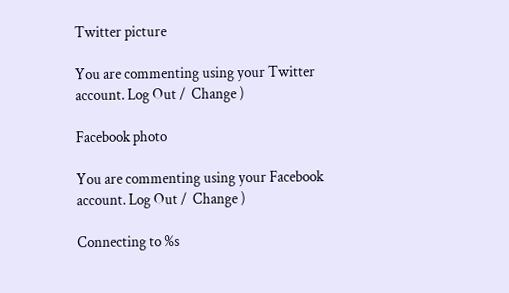Twitter picture

You are commenting using your Twitter account. Log Out /  Change )

Facebook photo

You are commenting using your Facebook account. Log Out /  Change )

Connecting to %s